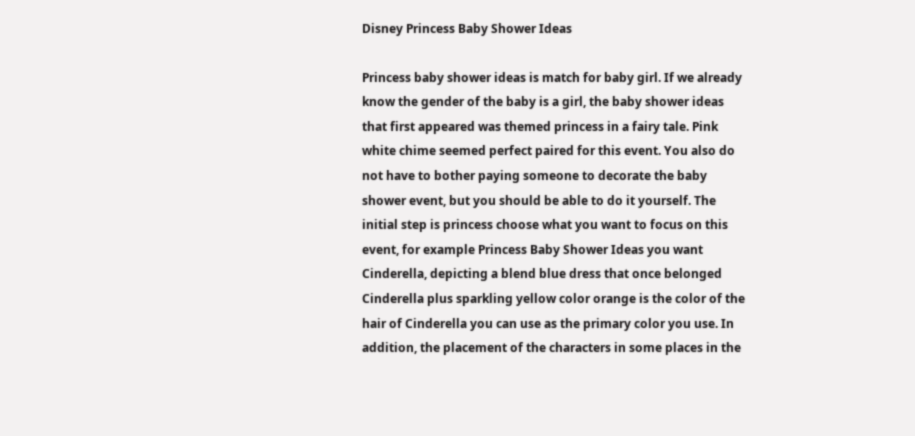Disney Princess Baby Shower Ideas

Princess baby shower ideas is match for baby girl. If we already know the gender of the baby is a girl, the baby shower ideas that first appeared was themed princess in a fairy tale. Pink white chime seemed perfect paired for this event. You also do not have to bother paying someone to decorate the baby shower event, but you should be able to do it yourself. The initial step is princess choose what you want to focus on this event, for example Princess Baby Shower Ideas you want Cinderella, depicting a blend blue dress that once belonged Cinderella plus sparkling yellow color orange is the color of the hair of Cinderella you can use as the primary color you use. In addition, the placement of the characters in some places in the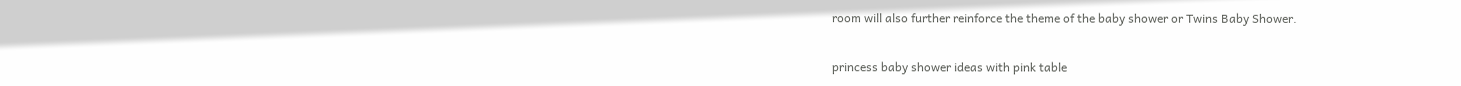room will also further reinforce the theme of the baby shower or Twins Baby Shower.

princess baby shower ideas with pink table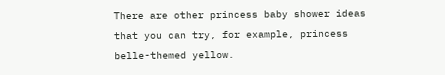There are other princess baby shower ideas that you can try, for example, princess belle-themed yellow.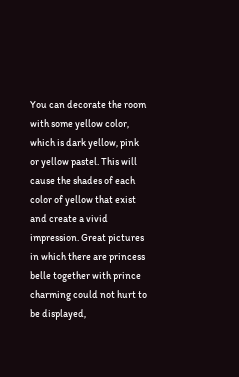You can decorate the room with some yellow color, which is dark yellow, pink or yellow pastel. This will cause the shades of each color of yellow that exist and create a vivid impression. Great pictures in which there are princess belle together with prince charming could not hurt to be displayed,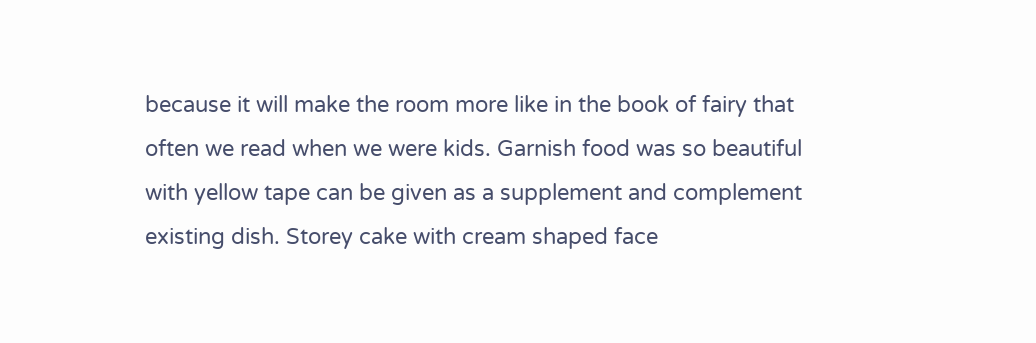because it will make the room more like in the book of fairy that often we read when we were kids. Garnish food was so beautiful with yellow tape can be given as a supplement and complement existing dish. Storey cake with cream shaped face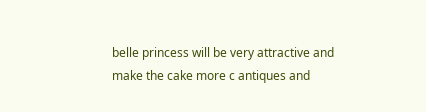belle princess will be very attractive and make the cake more c antiques and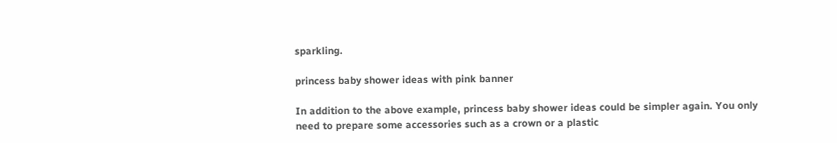sparkling.

princess baby shower ideas with pink banner

In addition to the above example, princess baby shower ideas could be simpler again. You only need to prepare some accessories such as a crown or a plastic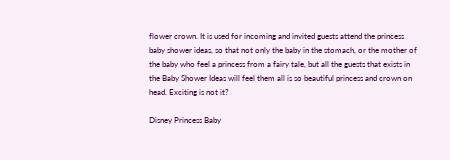flower crown. It is used for incoming and invited guests attend the princess baby shower ideas, so that not only the baby in the stomach, or the mother of the baby who feel a princess from a fairy tale, but all the guests that exists in the Baby Shower Ideas will feel them all is so beautiful princess and crown on head. Exciting is not it?

Disney Princess Baby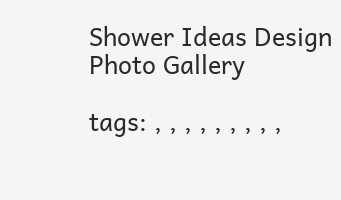Shower Ideas Design Photo Gallery

tags: , , , , , , , , ,